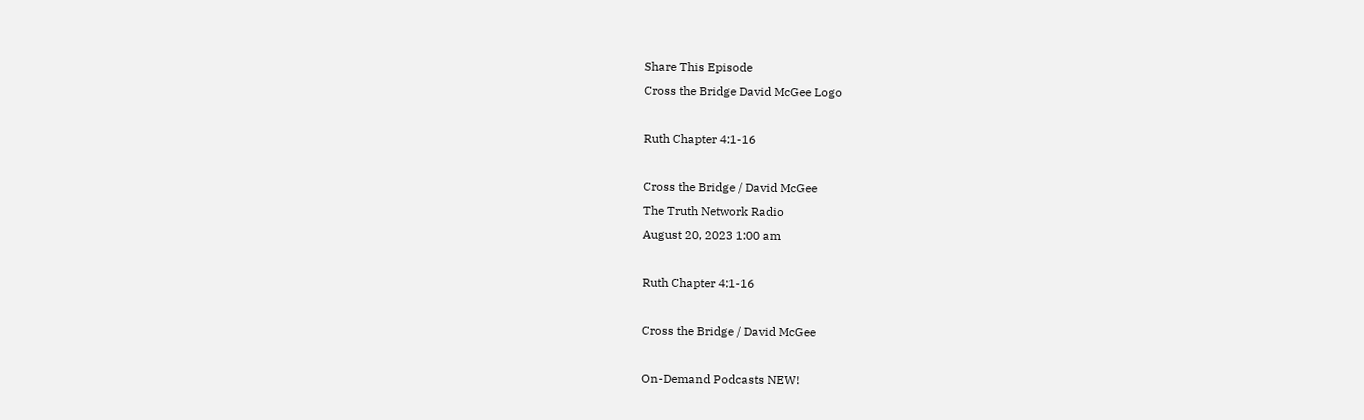Share This Episode
Cross the Bridge David McGee Logo

Ruth Chapter 4:1-16

Cross the Bridge / David McGee
The Truth Network Radio
August 20, 2023 1:00 am

Ruth Chapter 4:1-16

Cross the Bridge / David McGee

On-Demand Podcasts NEW!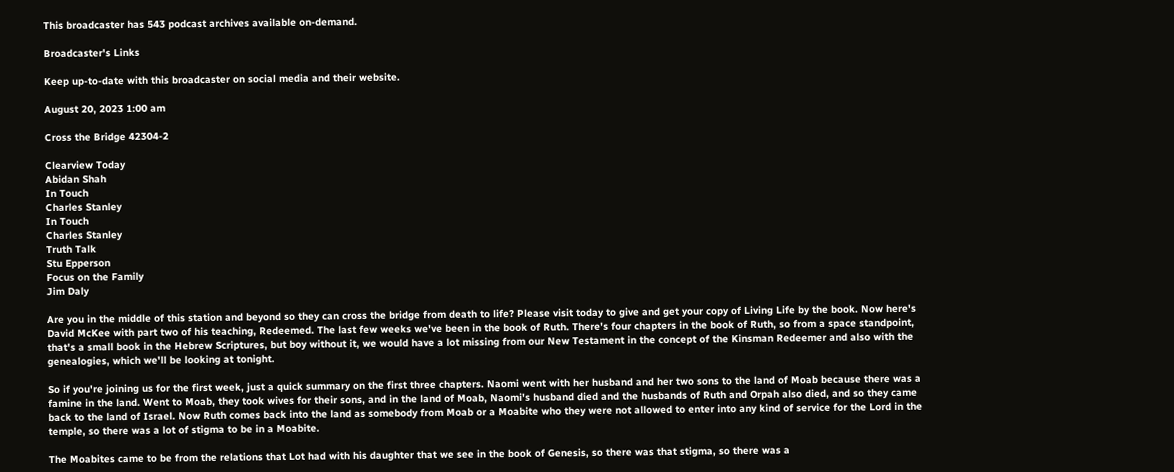This broadcaster has 543 podcast archives available on-demand.

Broadcaster's Links

Keep up-to-date with this broadcaster on social media and their website.

August 20, 2023 1:00 am

Cross the Bridge 42304-2

Clearview Today
Abidan Shah
In Touch
Charles Stanley
In Touch
Charles Stanley
Truth Talk
Stu Epperson
Focus on the Family
Jim Daly

Are you in the middle of this station and beyond so they can cross the bridge from death to life? Please visit today to give and get your copy of Living Life by the book. Now here's David McKee with part two of his teaching, Redeemed. The last few weeks we've been in the book of Ruth. There's four chapters in the book of Ruth, so from a space standpoint, that's a small book in the Hebrew Scriptures, but boy without it, we would have a lot missing from our New Testament in the concept of the Kinsman Redeemer and also with the genealogies, which we'll be looking at tonight.

So if you're joining us for the first week, just a quick summary on the first three chapters. Naomi went with her husband and her two sons to the land of Moab because there was a famine in the land. Went to Moab, they took wives for their sons, and in the land of Moab, Naomi's husband died and the husbands of Ruth and Orpah also died, and so they came back to the land of Israel. Now Ruth comes back into the land as somebody from Moab or a Moabite who they were not allowed to enter into any kind of service for the Lord in the temple, so there was a lot of stigma to be in a Moabite.

The Moabites came to be from the relations that Lot had with his daughter that we see in the book of Genesis, so there was that stigma, so there was a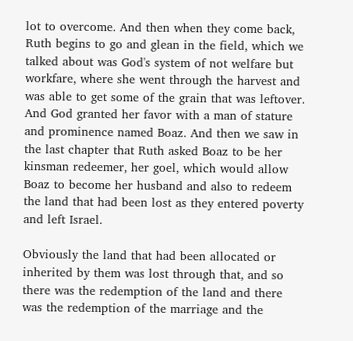lot to overcome. And then when they come back, Ruth begins to go and glean in the field, which we talked about was God's system of not welfare but workfare, where she went through the harvest and was able to get some of the grain that was leftover. And God granted her favor with a man of stature and prominence named Boaz. And then we saw in the last chapter that Ruth asked Boaz to be her kinsman redeemer, her goel, which would allow Boaz to become her husband and also to redeem the land that had been lost as they entered poverty and left Israel.

Obviously the land that had been allocated or inherited by them was lost through that, and so there was the redemption of the land and there was the redemption of the marriage and the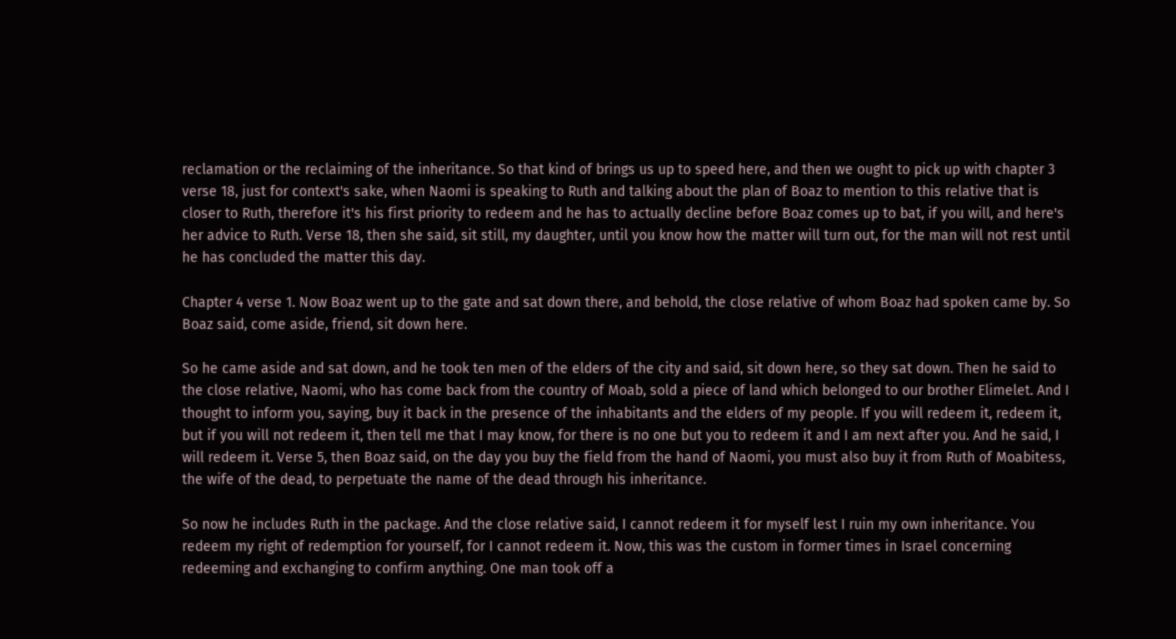reclamation or the reclaiming of the inheritance. So that kind of brings us up to speed here, and then we ought to pick up with chapter 3 verse 18, just for context's sake, when Naomi is speaking to Ruth and talking about the plan of Boaz to mention to this relative that is closer to Ruth, therefore it's his first priority to redeem and he has to actually decline before Boaz comes up to bat, if you will, and here's her advice to Ruth. Verse 18, then she said, sit still, my daughter, until you know how the matter will turn out, for the man will not rest until he has concluded the matter this day.

Chapter 4 verse 1. Now Boaz went up to the gate and sat down there, and behold, the close relative of whom Boaz had spoken came by. So Boaz said, come aside, friend, sit down here.

So he came aside and sat down, and he took ten men of the elders of the city and said, sit down here, so they sat down. Then he said to the close relative, Naomi, who has come back from the country of Moab, sold a piece of land which belonged to our brother Elimelet. And I thought to inform you, saying, buy it back in the presence of the inhabitants and the elders of my people. If you will redeem it, redeem it, but if you will not redeem it, then tell me that I may know, for there is no one but you to redeem it and I am next after you. And he said, I will redeem it. Verse 5, then Boaz said, on the day you buy the field from the hand of Naomi, you must also buy it from Ruth of Moabitess, the wife of the dead, to perpetuate the name of the dead through his inheritance.

So now he includes Ruth in the package. And the close relative said, I cannot redeem it for myself lest I ruin my own inheritance. You redeem my right of redemption for yourself, for I cannot redeem it. Now, this was the custom in former times in Israel concerning redeeming and exchanging to confirm anything. One man took off a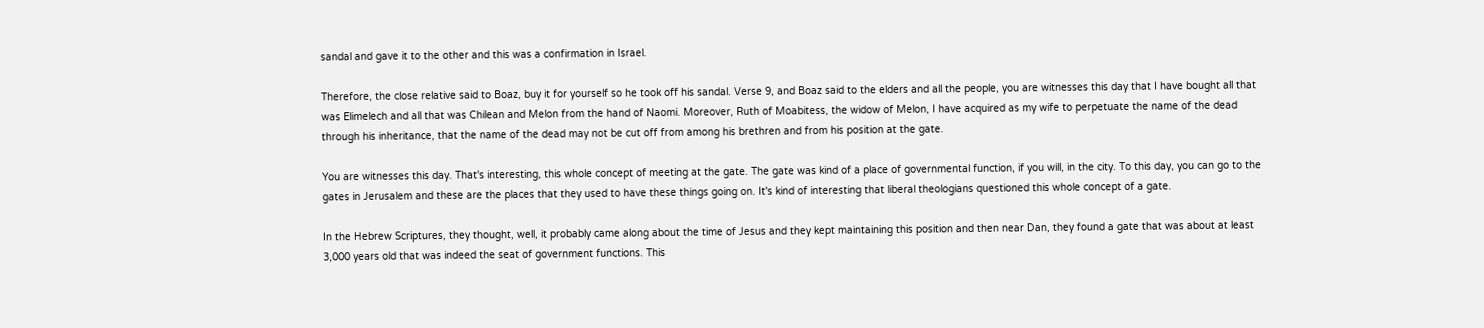sandal and gave it to the other and this was a confirmation in Israel.

Therefore, the close relative said to Boaz, buy it for yourself so he took off his sandal. Verse 9, and Boaz said to the elders and all the people, you are witnesses this day that I have bought all that was Elimelech and all that was Chilean and Melon from the hand of Naomi. Moreover, Ruth of Moabitess, the widow of Melon, I have acquired as my wife to perpetuate the name of the dead through his inheritance, that the name of the dead may not be cut off from among his brethren and from his position at the gate.

You are witnesses this day. That's interesting, this whole concept of meeting at the gate. The gate was kind of a place of governmental function, if you will, in the city. To this day, you can go to the gates in Jerusalem and these are the places that they used to have these things going on. It's kind of interesting that liberal theologians questioned this whole concept of a gate.

In the Hebrew Scriptures, they thought, well, it probably came along about the time of Jesus and they kept maintaining this position and then near Dan, they found a gate that was about at least 3,000 years old that was indeed the seat of government functions. This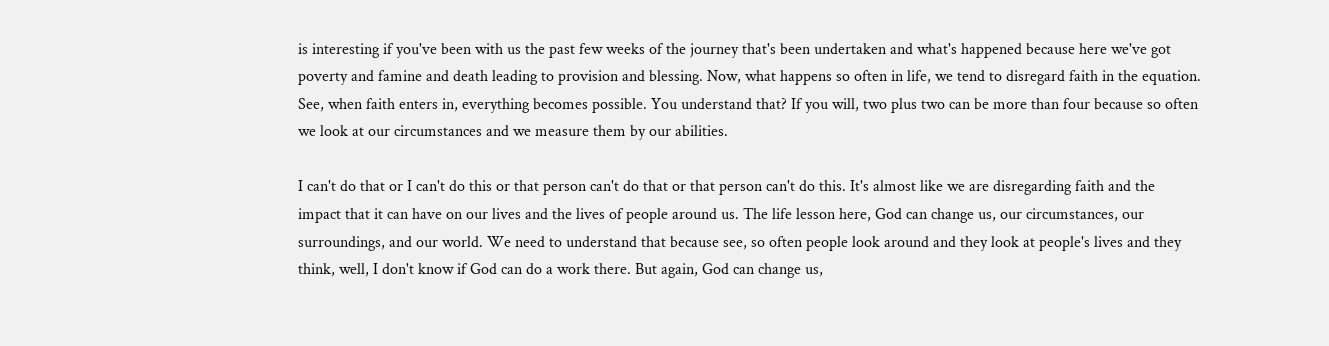is interesting if you've been with us the past few weeks of the journey that's been undertaken and what's happened because here we've got poverty and famine and death leading to provision and blessing. Now, what happens so often in life, we tend to disregard faith in the equation. See, when faith enters in, everything becomes possible. You understand that? If you will, two plus two can be more than four because so often we look at our circumstances and we measure them by our abilities.

I can't do that or I can't do this or that person can't do that or that person can't do this. It's almost like we are disregarding faith and the impact that it can have on our lives and the lives of people around us. The life lesson here, God can change us, our circumstances, our surroundings, and our world. We need to understand that because see, so often people look around and they look at people's lives and they think, well, I don't know if God can do a work there. But again, God can change us,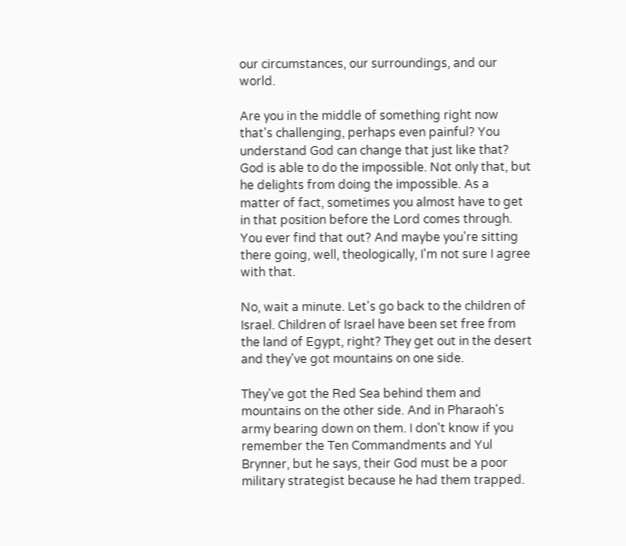our circumstances, our surroundings, and our world.

Are you in the middle of something right now that's challenging, perhaps even painful? You understand God can change that just like that? God is able to do the impossible. Not only that, but he delights from doing the impossible. As a matter of fact, sometimes you almost have to get in that position before the Lord comes through. You ever find that out? And maybe you're sitting there going, well, theologically, I'm not sure I agree with that.

No, wait a minute. Let's go back to the children of Israel. Children of Israel have been set free from the land of Egypt, right? They get out in the desert and they've got mountains on one side.

They've got the Red Sea behind them and mountains on the other side. And in Pharaoh's army bearing down on them. I don't know if you remember the Ten Commandments and Yul Brynner, but he says, their God must be a poor military strategist because he had them trapped.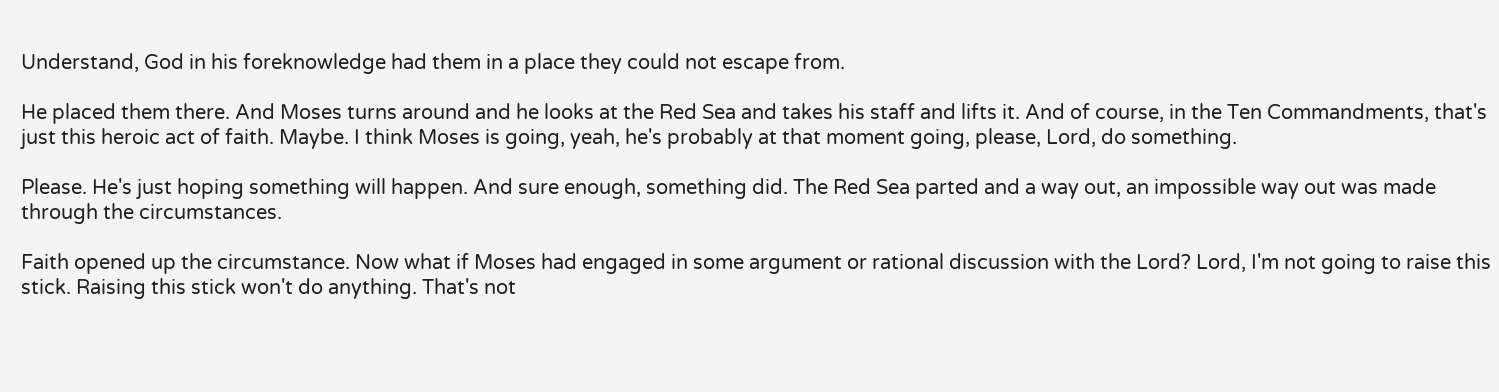Understand, God in his foreknowledge had them in a place they could not escape from.

He placed them there. And Moses turns around and he looks at the Red Sea and takes his staff and lifts it. And of course, in the Ten Commandments, that's just this heroic act of faith. Maybe. I think Moses is going, yeah, he's probably at that moment going, please, Lord, do something.

Please. He's just hoping something will happen. And sure enough, something did. The Red Sea parted and a way out, an impossible way out was made through the circumstances.

Faith opened up the circumstance. Now what if Moses had engaged in some argument or rational discussion with the Lord? Lord, I'm not going to raise this stick. Raising this stick won't do anything. That's not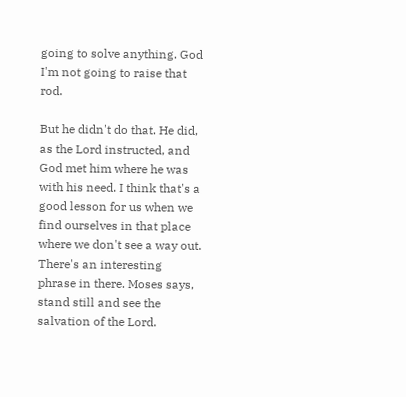going to solve anything. God I'm not going to raise that rod.

But he didn't do that. He did, as the Lord instructed, and God met him where he was with his need. I think that's a good lesson for us when we find ourselves in that place where we don't see a way out. There's an interesting phrase in there. Moses says, stand still and see the salvation of the Lord.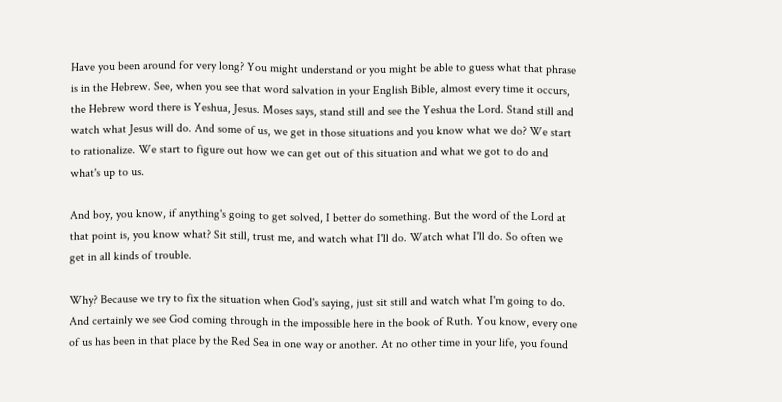Have you been around for very long? You might understand or you might be able to guess what that phrase is in the Hebrew. See, when you see that word salvation in your English Bible, almost every time it occurs, the Hebrew word there is Yeshua, Jesus. Moses says, stand still and see the Yeshua the Lord. Stand still and watch what Jesus will do. And some of us, we get in those situations and you know what we do? We start to rationalize. We start to figure out how we can get out of this situation and what we got to do and what's up to us.

And boy, you know, if anything's going to get solved, I better do something. But the word of the Lord at that point is, you know what? Sit still, trust me, and watch what I'll do. Watch what I'll do. So often we get in all kinds of trouble.

Why? Because we try to fix the situation when God's saying, just sit still and watch what I'm going to do. And certainly we see God coming through in the impossible here in the book of Ruth. You know, every one of us has been in that place by the Red Sea in one way or another. At no other time in your life, you found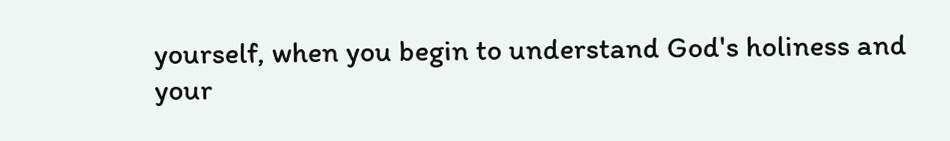yourself, when you begin to understand God's holiness and your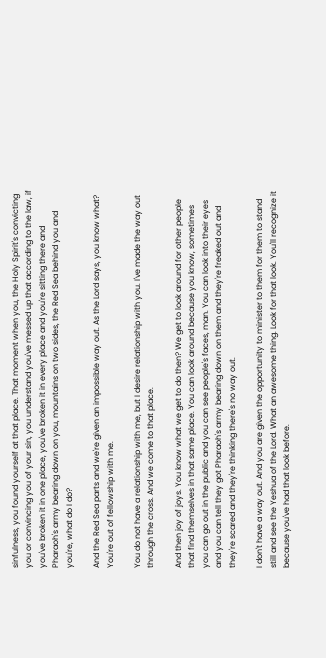sinfulness, you found yourself at that place. That moment when you, the Holy Spirit's convicting you or convincing you of your sin, you understand you've messed up that according to the law, if you've broken it in one place, you've broken it in every place and you're sitting there and Pharaoh's army bearing down on you, mountains on two sides, the Red Sea behind you and you're, what do I do?

And the Red Sea parts and we're given an impossible way out. As the Lord says, you know what? You're out of fellowship with me.

You do not have a relationship with me, but I desire relationship with you. I've made the way out through the cross. And we come to that place.

And then joy of joys. You know what we get to do then? We get to look around for other people that find themselves in that same place. You can look around because you know, sometimes you can go out in the public and you can see people's faces, man. You can look into their eyes and you can tell they got Pharaoh's army bearing down on them and they're freaked out and they're scared and they're thinking there's no way out.

I don't have a way out. And you are given the opportunity to minister to them for them to stand still and see the Yeshua of the Lord. What an awesome thing. Look for that look. You'll recognize it because you've had that look before.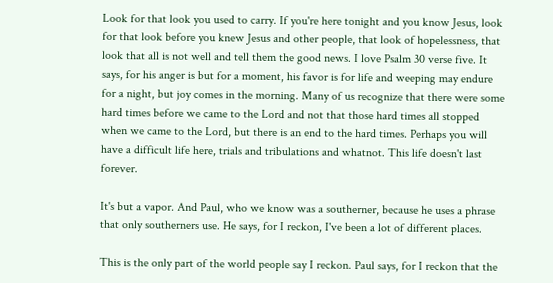Look for that look you used to carry. If you're here tonight and you know Jesus, look for that look before you knew Jesus and other people, that look of hopelessness, that look that all is not well and tell them the good news. I love Psalm 30 verse five. It says, for his anger is but for a moment, his favor is for life and weeping may endure for a night, but joy comes in the morning. Many of us recognize that there were some hard times before we came to the Lord and not that those hard times all stopped when we came to the Lord, but there is an end to the hard times. Perhaps you will have a difficult life here, trials and tribulations and whatnot. This life doesn't last forever.

It's but a vapor. And Paul, who we know was a southerner, because he uses a phrase that only southerners use. He says, for I reckon, I've been a lot of different places.

This is the only part of the world people say I reckon. Paul says, for I reckon that the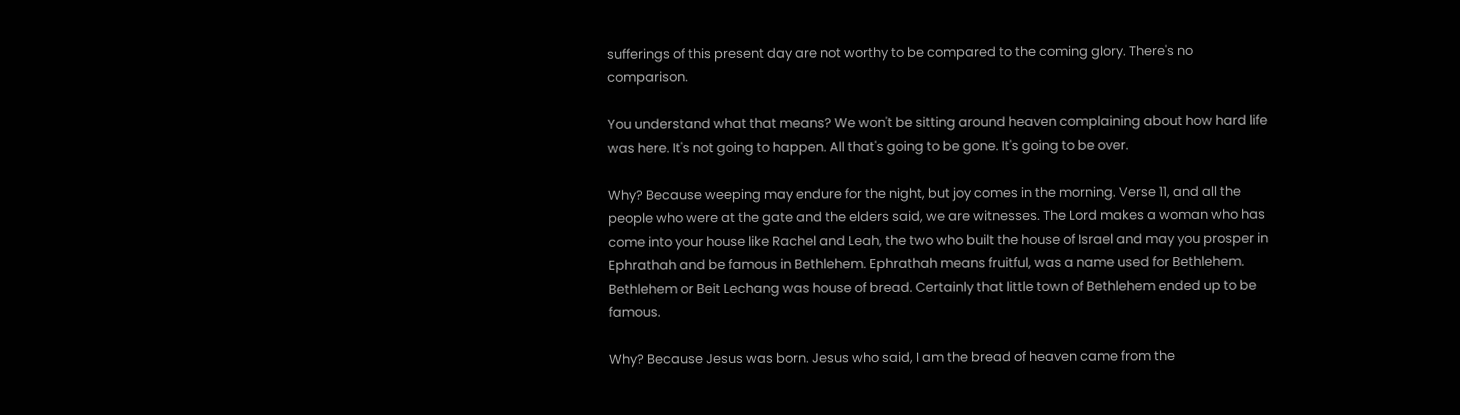sufferings of this present day are not worthy to be compared to the coming glory. There's no comparison.

You understand what that means? We won't be sitting around heaven complaining about how hard life was here. It's not going to happen. All that's going to be gone. It's going to be over.

Why? Because weeping may endure for the night, but joy comes in the morning. Verse 11, and all the people who were at the gate and the elders said, we are witnesses. The Lord makes a woman who has come into your house like Rachel and Leah, the two who built the house of Israel and may you prosper in Ephrathah and be famous in Bethlehem. Ephrathah means fruitful, was a name used for Bethlehem. Bethlehem or Beit Lechang was house of bread. Certainly that little town of Bethlehem ended up to be famous.

Why? Because Jesus was born. Jesus who said, I am the bread of heaven came from the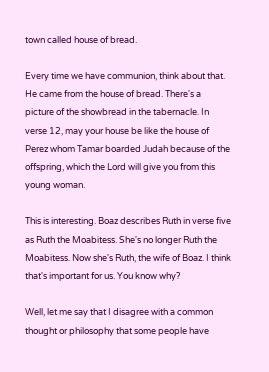town called house of bread.

Every time we have communion, think about that. He came from the house of bread. There's a picture of the showbread in the tabernacle. In verse 12, may your house be like the house of Perez whom Tamar boarded Judah because of the offspring, which the Lord will give you from this young woman.

This is interesting. Boaz describes Ruth in verse five as Ruth the Moabitess. She's no longer Ruth the Moabitess. Now she's Ruth, the wife of Boaz. I think that's important for us. You know why?

Well, let me say that I disagree with a common thought or philosophy that some people have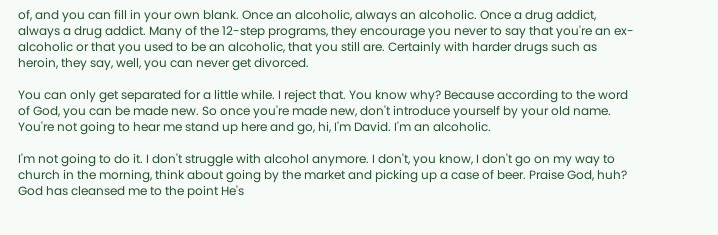of, and you can fill in your own blank. Once an alcoholic, always an alcoholic. Once a drug addict, always a drug addict. Many of the 12-step programs, they encourage you never to say that you're an ex-alcoholic or that you used to be an alcoholic, that you still are. Certainly with harder drugs such as heroin, they say, well, you can never get divorced.

You can only get separated for a little while. I reject that. You know why? Because according to the word of God, you can be made new. So once you're made new, don't introduce yourself by your old name. You're not going to hear me stand up here and go, hi, I'm David. I'm an alcoholic.

I'm not going to do it. I don't struggle with alcohol anymore. I don't, you know, I don't go on my way to church in the morning, think about going by the market and picking up a case of beer. Praise God, huh? God has cleansed me to the point He's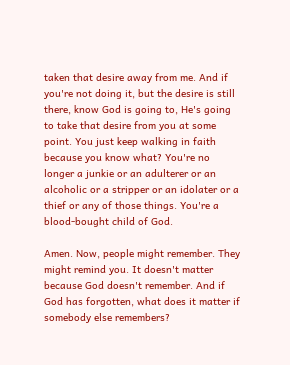taken that desire away from me. And if you're not doing it, but the desire is still there, know God is going to, He's going to take that desire from you at some point. You just keep walking in faith because you know what? You're no longer a junkie or an adulterer or an alcoholic or a stripper or an idolater or a thief or any of those things. You're a blood-bought child of God.

Amen. Now, people might remember. They might remind you. It doesn't matter because God doesn't remember. And if God has forgotten, what does it matter if somebody else remembers?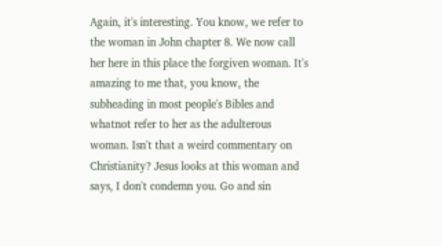Again, it's interesting. You know, we refer to the woman in John chapter 8. We now call her here in this place the forgiven woman. It's amazing to me that, you know, the subheading in most people's Bibles and whatnot refer to her as the adulterous woman. Isn't that a weird commentary on Christianity? Jesus looks at this woman and says, I don't condemn you. Go and sin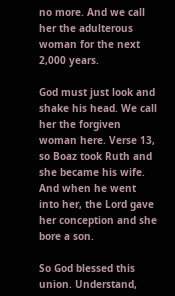no more. And we call her the adulterous woman for the next 2,000 years.

God must just look and shake his head. We call her the forgiven woman here. Verse 13, so Boaz took Ruth and she became his wife. And when he went into her, the Lord gave her conception and she bore a son.

So God blessed this union. Understand,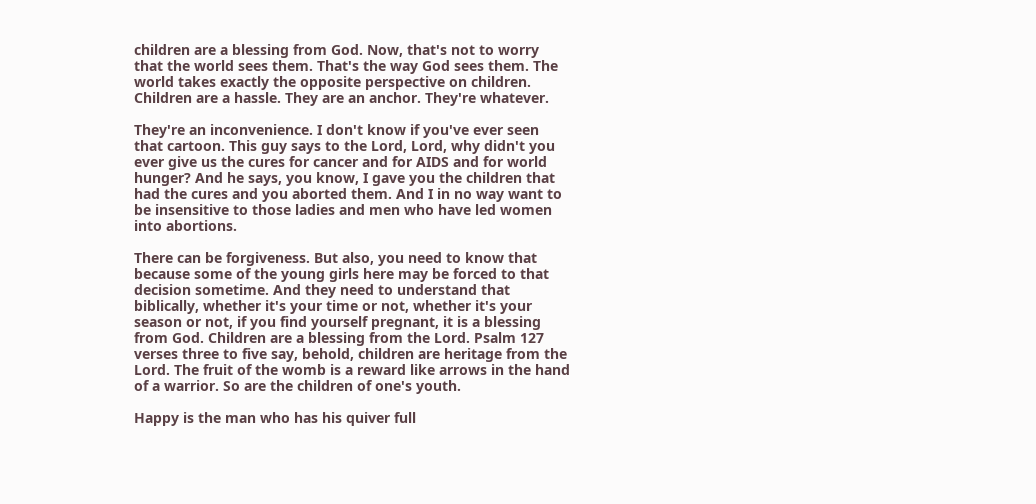children are a blessing from God. Now, that's not to worry that the world sees them. That's the way God sees them. The world takes exactly the opposite perspective on children. Children are a hassle. They are an anchor. They're whatever.

They're an inconvenience. I don't know if you've ever seen that cartoon. This guy says to the Lord, Lord, why didn't you ever give us the cures for cancer and for AIDS and for world hunger? And he says, you know, I gave you the children that had the cures and you aborted them. And I in no way want to be insensitive to those ladies and men who have led women into abortions.

There can be forgiveness. But also, you need to know that because some of the young girls here may be forced to that decision sometime. And they need to understand that biblically, whether it's your time or not, whether it's your season or not, if you find yourself pregnant, it is a blessing from God. Children are a blessing from the Lord. Psalm 127 verses three to five say, behold, children are heritage from the Lord. The fruit of the womb is a reward like arrows in the hand of a warrior. So are the children of one's youth.

Happy is the man who has his quiver full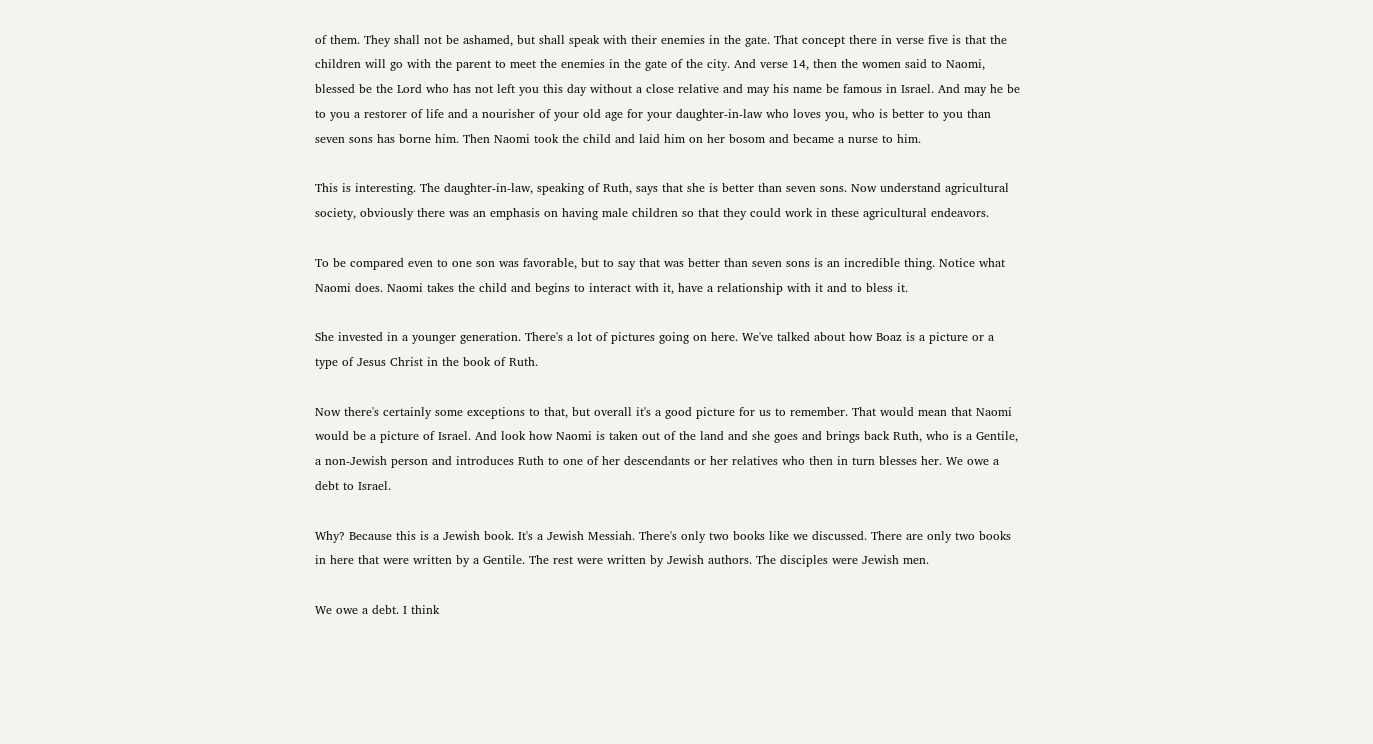of them. They shall not be ashamed, but shall speak with their enemies in the gate. That concept there in verse five is that the children will go with the parent to meet the enemies in the gate of the city. And verse 14, then the women said to Naomi, blessed be the Lord who has not left you this day without a close relative and may his name be famous in Israel. And may he be to you a restorer of life and a nourisher of your old age for your daughter-in-law who loves you, who is better to you than seven sons has borne him. Then Naomi took the child and laid him on her bosom and became a nurse to him.

This is interesting. The daughter-in-law, speaking of Ruth, says that she is better than seven sons. Now understand agricultural society, obviously there was an emphasis on having male children so that they could work in these agricultural endeavors.

To be compared even to one son was favorable, but to say that was better than seven sons is an incredible thing. Notice what Naomi does. Naomi takes the child and begins to interact with it, have a relationship with it and to bless it.

She invested in a younger generation. There's a lot of pictures going on here. We've talked about how Boaz is a picture or a type of Jesus Christ in the book of Ruth.

Now there's certainly some exceptions to that, but overall it's a good picture for us to remember. That would mean that Naomi would be a picture of Israel. And look how Naomi is taken out of the land and she goes and brings back Ruth, who is a Gentile, a non-Jewish person and introduces Ruth to one of her descendants or her relatives who then in turn blesses her. We owe a debt to Israel.

Why? Because this is a Jewish book. It's a Jewish Messiah. There's only two books like we discussed. There are only two books in here that were written by a Gentile. The rest were written by Jewish authors. The disciples were Jewish men.

We owe a debt. I think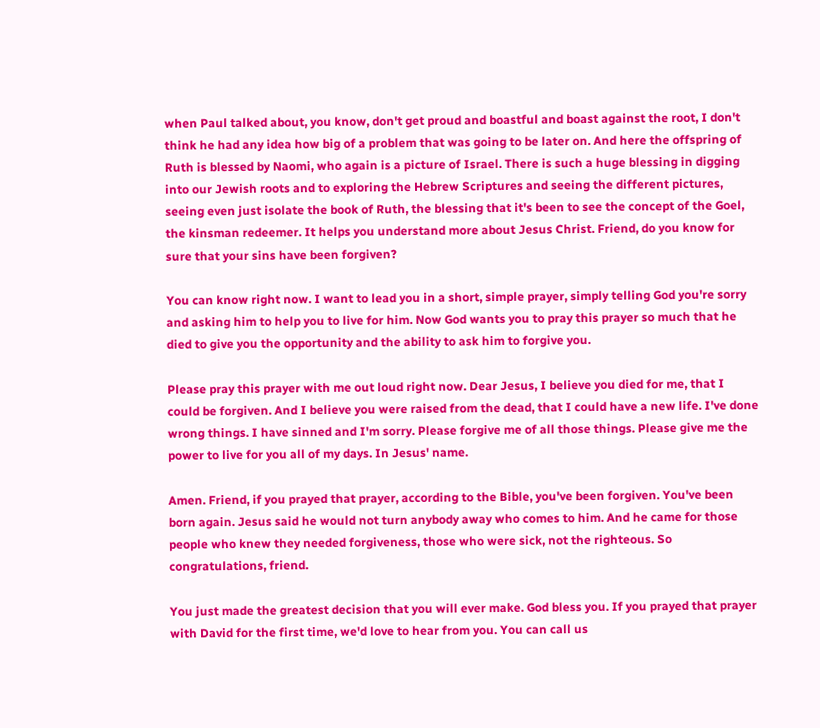when Paul talked about, you know, don't get proud and boastful and boast against the root, I don't think he had any idea how big of a problem that was going to be later on. And here the offspring of Ruth is blessed by Naomi, who again is a picture of Israel. There is such a huge blessing in digging into our Jewish roots and to exploring the Hebrew Scriptures and seeing the different pictures, seeing even just isolate the book of Ruth, the blessing that it's been to see the concept of the Goel, the kinsman redeemer. It helps you understand more about Jesus Christ. Friend, do you know for sure that your sins have been forgiven?

You can know right now. I want to lead you in a short, simple prayer, simply telling God you're sorry and asking him to help you to live for him. Now God wants you to pray this prayer so much that he died to give you the opportunity and the ability to ask him to forgive you.

Please pray this prayer with me out loud right now. Dear Jesus, I believe you died for me, that I could be forgiven. And I believe you were raised from the dead, that I could have a new life. I've done wrong things. I have sinned and I'm sorry. Please forgive me of all those things. Please give me the power to live for you all of my days. In Jesus' name.

Amen. Friend, if you prayed that prayer, according to the Bible, you've been forgiven. You've been born again. Jesus said he would not turn anybody away who comes to him. And he came for those people who knew they needed forgiveness, those who were sick, not the righteous. So congratulations, friend.

You just made the greatest decision that you will ever make. God bless you. If you prayed that prayer with David for the first time, we'd love to hear from you. You can call us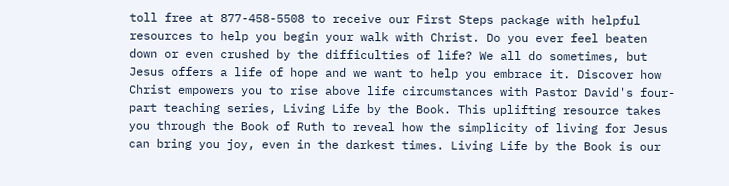toll free at 877-458-5508 to receive our First Steps package with helpful resources to help you begin your walk with Christ. Do you ever feel beaten down or even crushed by the difficulties of life? We all do sometimes, but Jesus offers a life of hope and we want to help you embrace it. Discover how Christ empowers you to rise above life circumstances with Pastor David's four-part teaching series, Living Life by the Book. This uplifting resource takes you through the Book of Ruth to reveal how the simplicity of living for Jesus can bring you joy, even in the darkest times. Living Life by the Book is our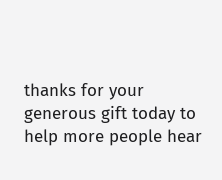thanks for your generous gift today to help more people hear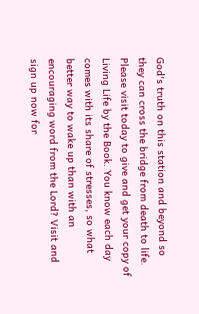God's truth on this station and beyond so they can cross the bridge from death to life. Please visit today to give and get your copy of Living Life by the Book. You know each day comes with its share of stresses, so what better way to wake up than with an encouraging word from the Lord? Visit and sign up now for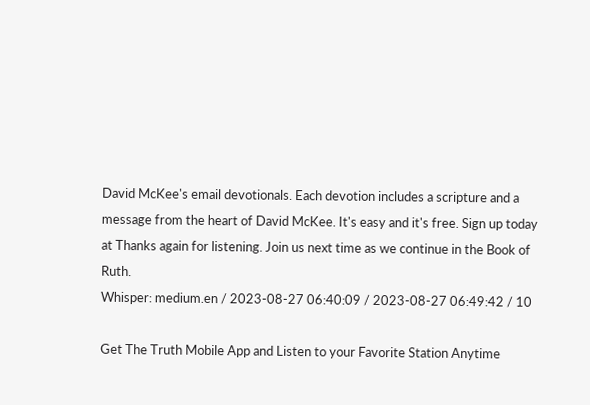David McKee's email devotionals. Each devotion includes a scripture and a message from the heart of David McKee. It's easy and it's free. Sign up today at Thanks again for listening. Join us next time as we continue in the Book of Ruth.
Whisper: medium.en / 2023-08-27 06:40:09 / 2023-08-27 06:49:42 / 10

Get The Truth Mobile App and Listen to your Favorite Station Anytime